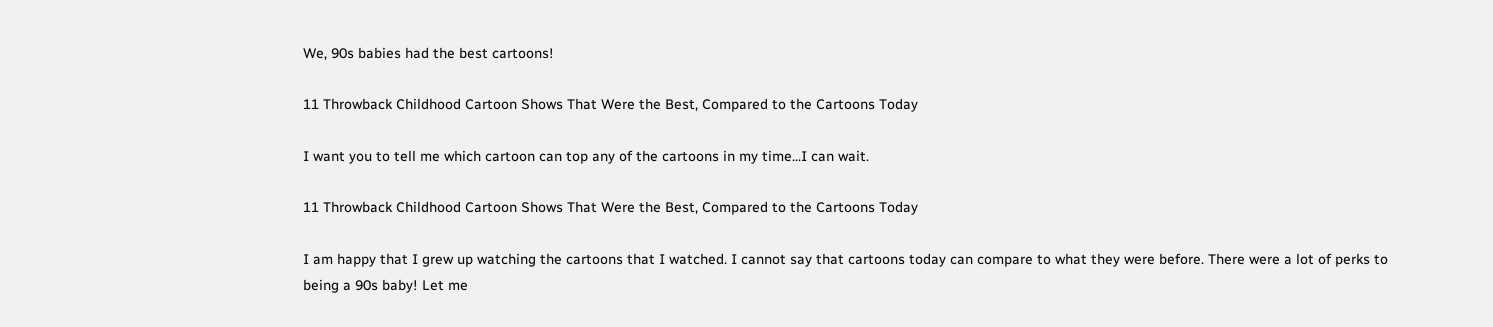We, 90s babies had the best cartoons!

11 Throwback Childhood Cartoon Shows That Were the Best, Compared to the Cartoons Today

I want you to tell me which cartoon can top any of the cartoons in my time...I can wait.

11 Throwback Childhood Cartoon Shows That Were the Best, Compared to the Cartoons Today

I am happy that I grew up watching the cartoons that I watched. I cannot say that cartoons today can compare to what they were before. There were a lot of perks to being a 90s baby! Let me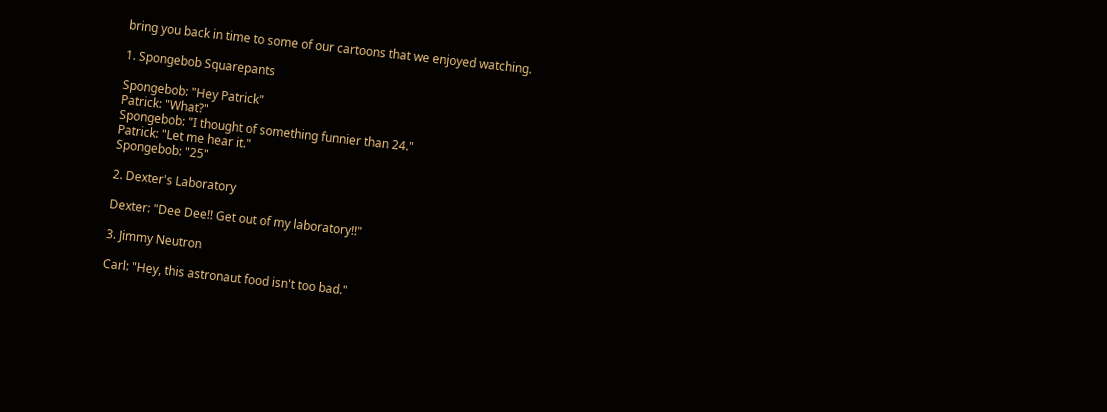bring you back in time to some of our cartoons that we enjoyed watching.

1. Spongebob Squarepants

Spongebob: "Hey Patrick"
Patrick: "What?"
Spongebob: "I thought of something funnier than 24."
Patrick: "Let me hear it."
Spongebob: "25"

2. Dexter's Laboratory

Dexter: "Dee Dee!! Get out of my laboratory!!"

3. Jimmy Neutron

Carl: "Hey, this astronaut food isn't too bad."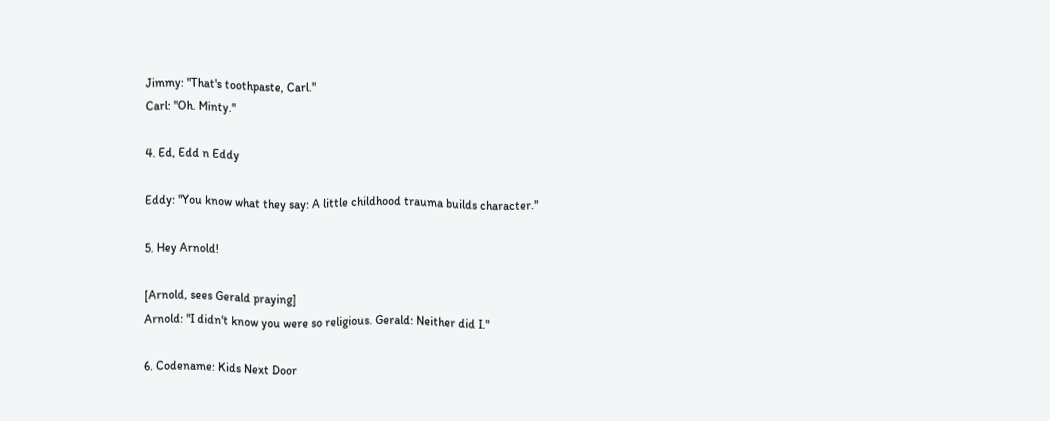Jimmy: "That's toothpaste, Carl."
Carl: "Oh. Minty."

4. Ed, Edd n Eddy

Eddy: "You know what they say: A little childhood trauma builds character."

5. Hey Arnold!

[Arnold, sees Gerald praying]
Arnold: "I didn't know you were so religious. Gerald: Neither did I."

6. Codename: Kids Next Door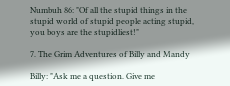Numbuh 86: "Of all the stupid things in the stupid world of stupid people acting stupid, you boys are the stupidliest!"

7. The Grim Adventures of Billy and Mandy

Billy: "Ask me a question. Give me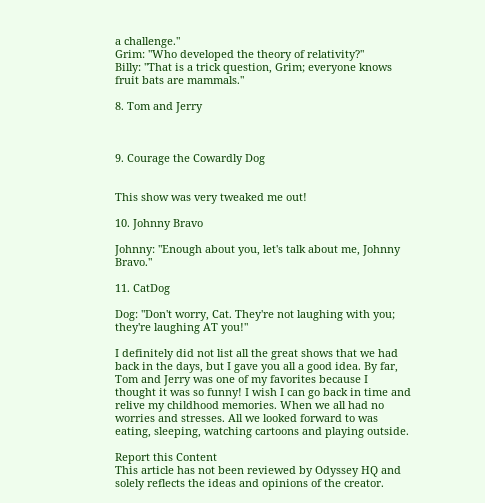a challenge."
Grim: "Who developed the theory of relativity?"
Billy: "That is a trick question, Grim; everyone knows fruit bats are mammals."

8. Tom and Jerry



9. Courage the Cowardly Dog


This show was very tweaked me out!

10. Johnny Bravo

Johnny: "Enough about you, let's talk about me, Johnny Bravo."

11. CatDog

Dog: "Don't worry, Cat. They're not laughing with you; they're laughing AT you!"

I definitely did not list all the great shows that we had back in the days, but I gave you all a good idea. By far, Tom and Jerry was one of my favorites because I thought it was so funny! I wish I can go back in time and relive my childhood memories. When we all had no worries and stresses. All we looked forward to was eating, sleeping, watching cartoons and playing outside.

Report this Content
This article has not been reviewed by Odyssey HQ and solely reflects the ideas and opinions of the creator.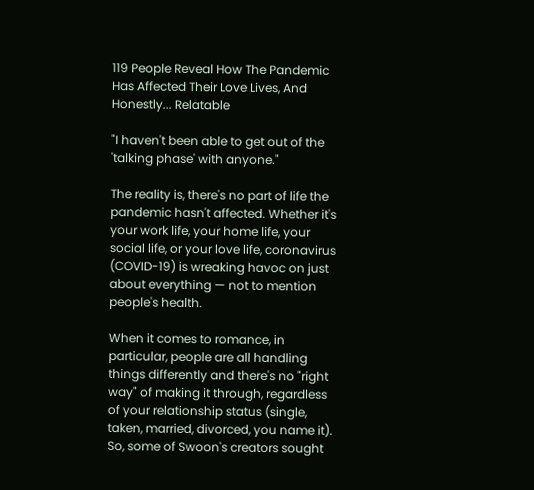119 People Reveal How The Pandemic Has Affected Their Love Lives, And Honestly... Relatable

"I haven't been able to get out of the 'talking phase' with anyone."

The reality is, there's no part of life the pandemic hasn't affected. Whether it's your work life, your home life, your social life, or your love life, coronavirus (COVID-19) is wreaking havoc on just about everything — not to mention people's health.

When it comes to romance, in particular, people are all handling things differently and there's no "right way" of making it through, regardless of your relationship status (single, taken, married, divorced, you name it). So, some of Swoon's creators sought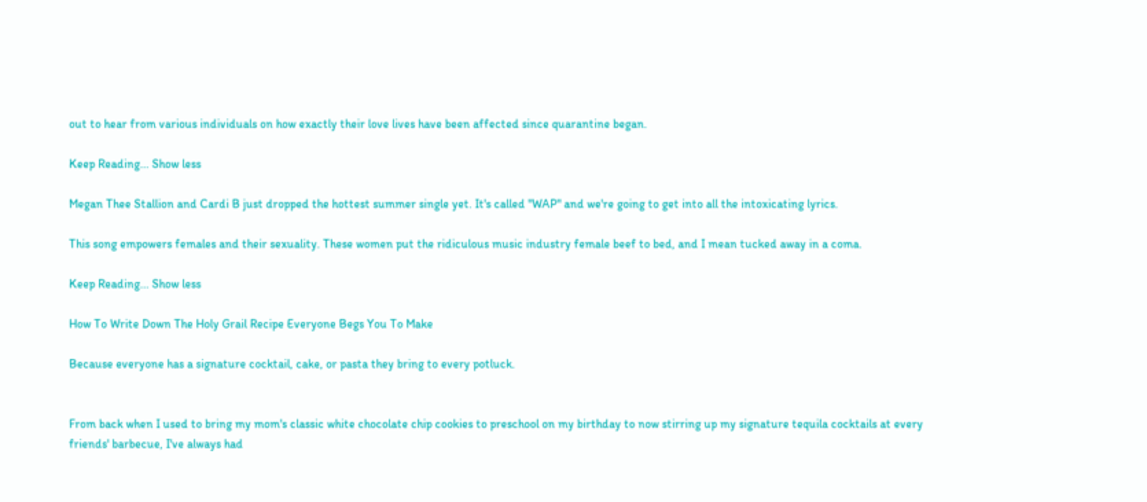out to hear from various individuals on how exactly their love lives have been affected since quarantine began.

Keep Reading... Show less

Megan Thee Stallion and Cardi B just dropped the hottest summer single yet. It's called "WAP" and we're going to get into all the intoxicating lyrics.

This song empowers females and their sexuality. These women put the ridiculous music industry female beef to bed, and I mean tucked away in a coma.

Keep Reading... Show less

How To Write Down The Holy Grail Recipe Everyone Begs You To Make

Because everyone has a signature cocktail, cake, or pasta they bring to every potluck.


From back when I used to bring my mom's classic white chocolate chip cookies to preschool on my birthday to now stirring up my signature tequila cocktails at every friends' barbecue, I've always had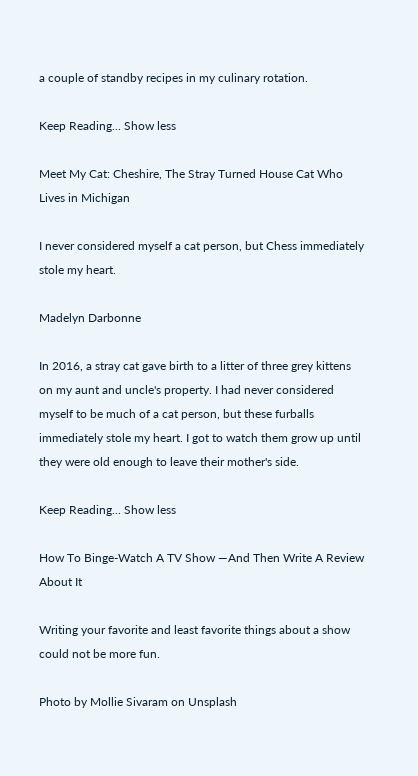a couple of standby recipes in my culinary rotation.

Keep Reading... Show less

Meet My Cat: Cheshire, The Stray Turned House Cat Who Lives in Michigan

I never considered myself a cat person, but Chess immediately stole my heart.

Madelyn Darbonne

In 2016, a stray cat gave birth to a litter of three grey kittens on my aunt and uncle's property. I had never considered myself to be much of a cat person, but these furballs immediately stole my heart. I got to watch them grow up until they were old enough to leave their mother's side.

Keep Reading... Show less

How To Binge-Watch A TV Show —And Then Write A Review About It

Writing your favorite and least favorite things about a show could not be more fun.

Photo by Mollie Sivaram on Unsplash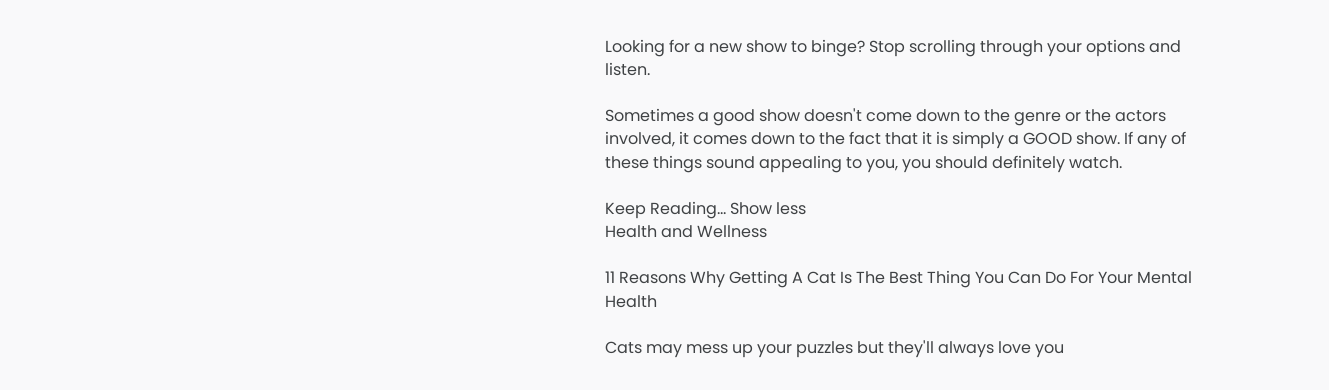Looking for a new show to binge? Stop scrolling through your options and listen.

Sometimes a good show doesn't come down to the genre or the actors involved, it comes down to the fact that it is simply a GOOD show. If any of these things sound appealing to you, you should definitely watch.

Keep Reading... Show less
Health and Wellness

11 Reasons Why Getting A Cat Is The Best Thing You Can Do For Your Mental Health

Cats may mess up your puzzles but they'll always love you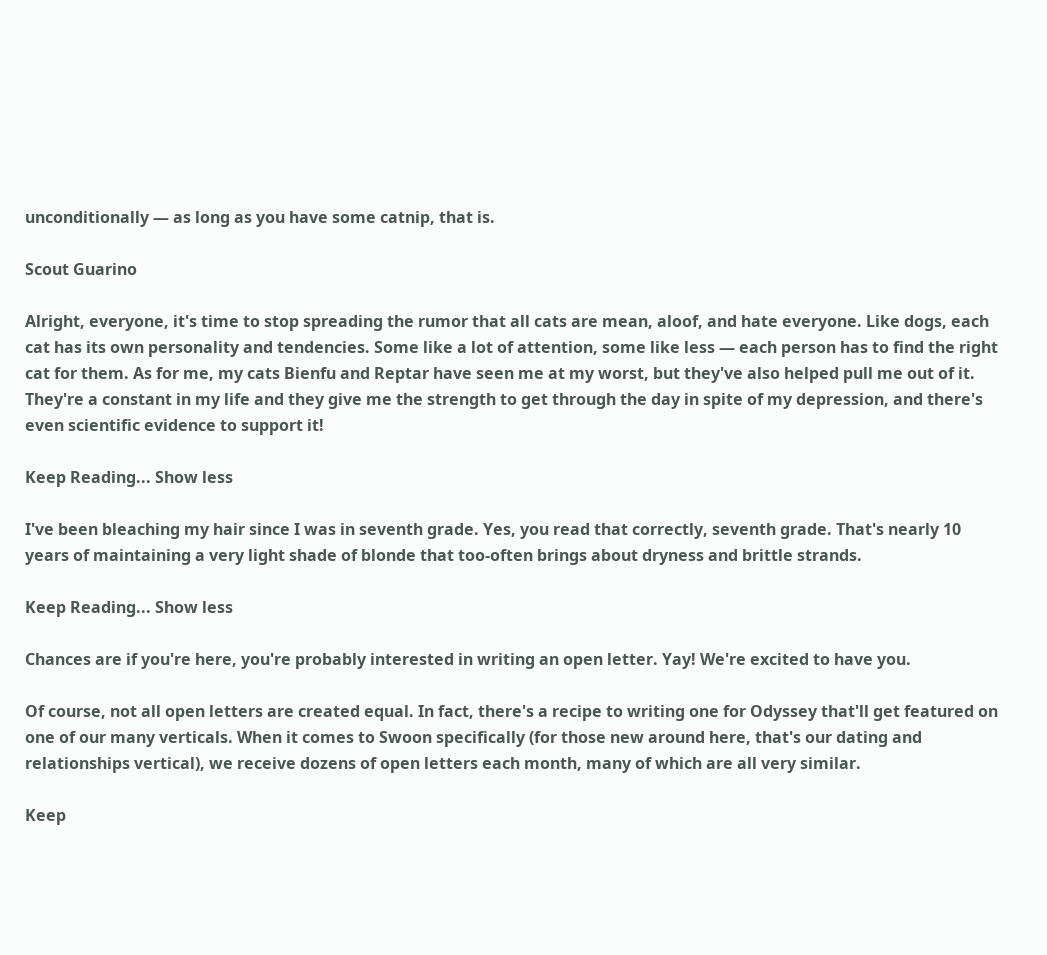unconditionally — as long as you have some catnip, that is.

Scout Guarino

Alright, everyone, it's time to stop spreading the rumor that all cats are mean, aloof, and hate everyone. Like dogs, each cat has its own personality and tendencies. Some like a lot of attention, some like less — each person has to find the right cat for them. As for me, my cats Bienfu and Reptar have seen me at my worst, but they've also helped pull me out of it. They're a constant in my life and they give me the strength to get through the day in spite of my depression, and there's even scientific evidence to support it!

Keep Reading... Show less

I've been bleaching my hair since I was in seventh grade. Yes, you read that correctly, seventh grade. That's nearly 10 years of maintaining a very light shade of blonde that too-often brings about dryness and brittle strands.

Keep Reading... Show less

Chances are if you're here, you're probably interested in writing an open letter. Yay! We're excited to have you.

Of course, not all open letters are created equal. In fact, there's a recipe to writing one for Odyssey that'll get featured on one of our many verticals. When it comes to Swoon specifically (for those new around here, that's our dating and relationships vertical), we receive dozens of open letters each month, many of which are all very similar.

Keep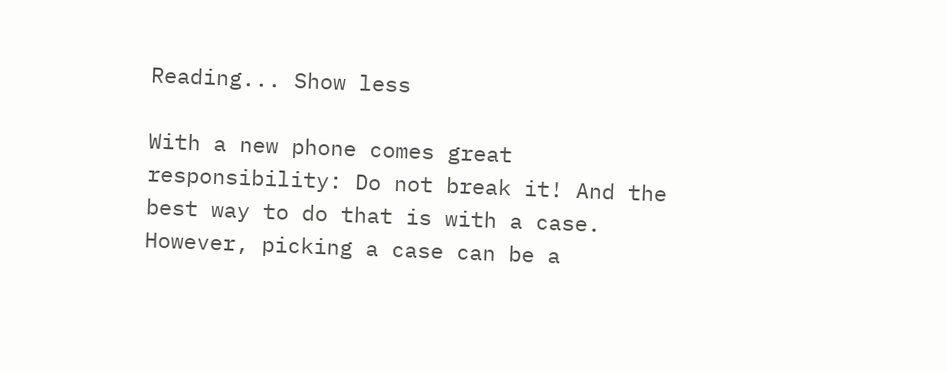Reading... Show less

With a new phone comes great responsibility: Do not break it! And the best way to do that is with a case. However, picking a case can be a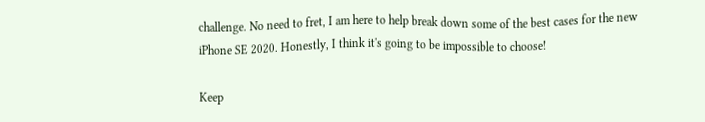challenge. No need to fret, I am here to help break down some of the best cases for the new iPhone SE 2020. Honestly, I think it's going to be impossible to choose!

Keep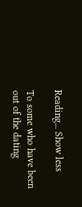Reading... Show less

To some who have been out of the dating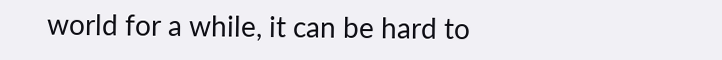world for a while, it can be hard to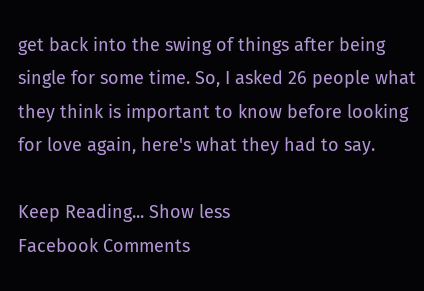get back into the swing of things after being single for some time. So, I asked 26 people what they think is important to know before looking for love again, here's what they had to say.

Keep Reading... Show less
Facebook Comments